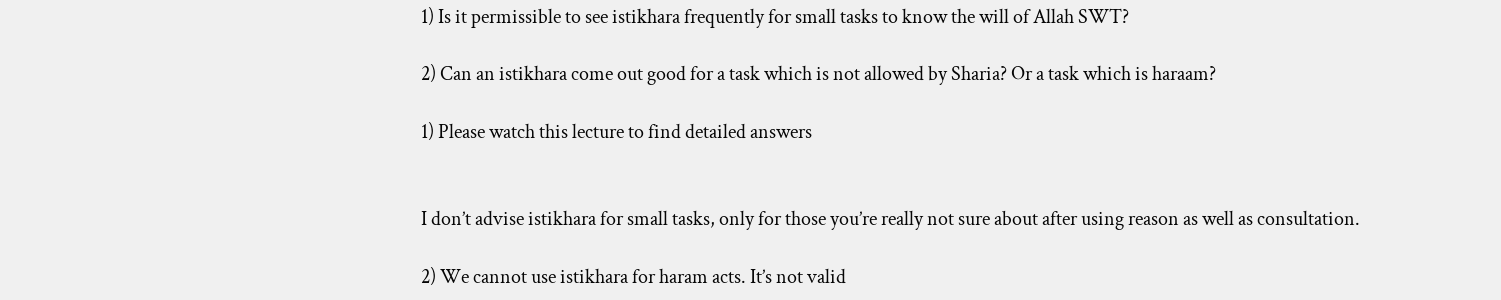1) Is it permissible to see istikhara frequently for small tasks to know the will of Allah SWT?

2) Can an istikhara come out good for a task which is not allowed by Sharia? Or a task which is haraam?

1) Please watch this lecture to find detailed answers


I don’t advise istikhara for small tasks, only for those you’re really not sure about after using reason as well as consultation.

2) We cannot use istikhara for haram acts. It’s not valid